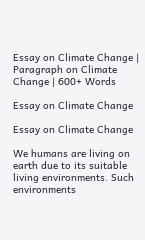Essay on Climate Change | Paragraph on Climate Change | 600+ Words

Essay on Climate Change

Essay on Climate Change

We humans are living on earth due to its suitable living environments. Such environments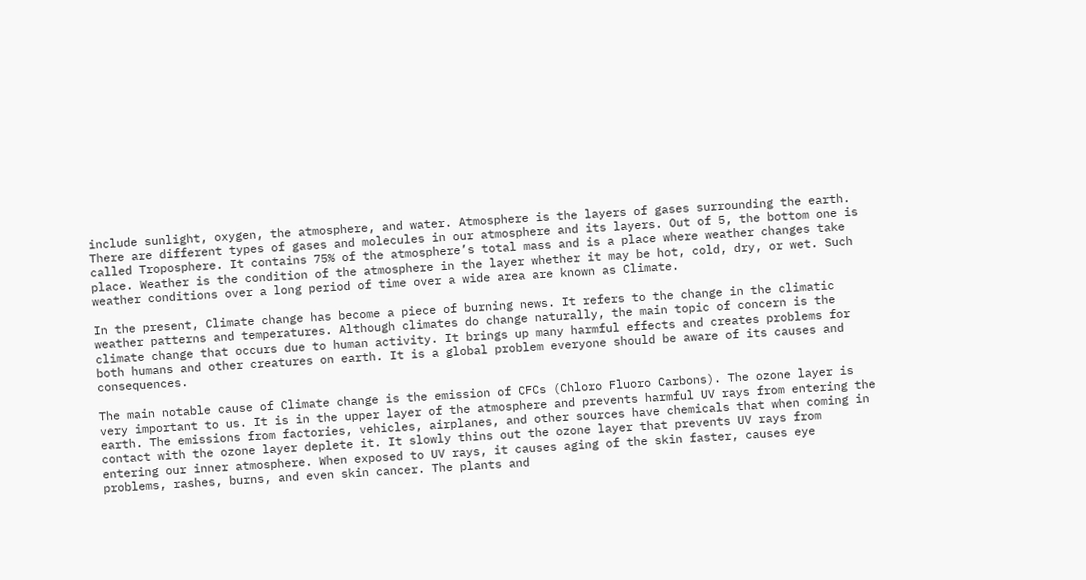include sunlight, oxygen, the atmosphere, and water. Atmosphere is the layers of gases surrounding the earth. There are different types of gases and molecules in our atmosphere and its layers. Out of 5, the bottom one is called Troposphere. It contains 75% of the atmosphere’s total mass and is a place where weather changes take place. Weather is the condition of the atmosphere in the layer whether it may be hot, cold, dry, or wet. Such weather conditions over a long period of time over a wide area are known as Climate.

In the present, Climate change has become a piece of burning news. It refers to the change in the climatic weather patterns and temperatures. Although climates do change naturally, the main topic of concern is the climate change that occurs due to human activity. It brings up many harmful effects and creates problems for both humans and other creatures on earth. It is a global problem everyone should be aware of its causes and consequences.

The main notable cause of Climate change is the emission of CFCs (Chloro Fluoro Carbons). The ozone layer is very important to us. It is in the upper layer of the atmosphere and prevents harmful UV rays from entering the earth. The emissions from factories, vehicles, airplanes, and other sources have chemicals that when coming in contact with the ozone layer deplete it. It slowly thins out the ozone layer that prevents UV rays from entering our inner atmosphere. When exposed to UV rays, it causes aging of the skin faster, causes eye problems, rashes, burns, and even skin cancer. The plants and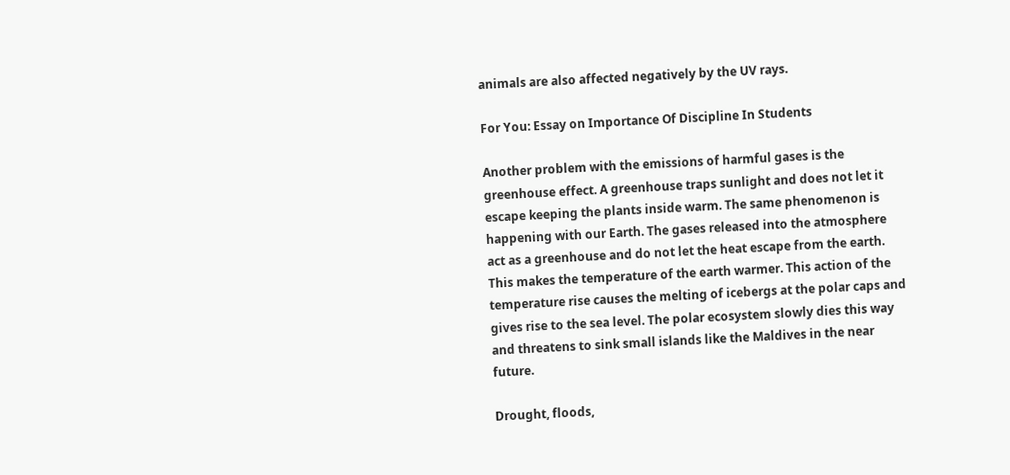animals are also affected negatively by the UV rays.

For You: Essay on Importance Of Discipline In Students

Another problem with the emissions of harmful gases is the greenhouse effect. A greenhouse traps sunlight and does not let it escape keeping the plants inside warm. The same phenomenon is happening with our Earth. The gases released into the atmosphere act as a greenhouse and do not let the heat escape from the earth. This makes the temperature of the earth warmer. This action of the temperature rise causes the melting of icebergs at the polar caps and gives rise to the sea level. The polar ecosystem slowly dies this way and threatens to sink small islands like the Maldives in the near future.

Drought, floods,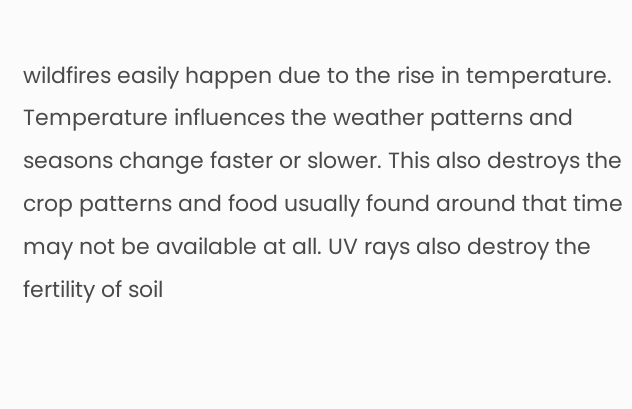wildfires easily happen due to the rise in temperature. Temperature influences the weather patterns and seasons change faster or slower. This also destroys the crop patterns and food usually found around that time may not be available at all. UV rays also destroy the fertility of soil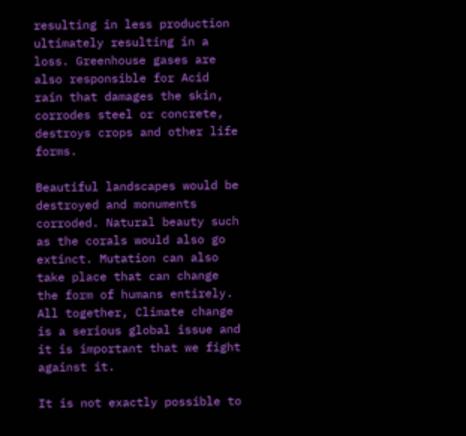resulting in less production ultimately resulting in a loss. Greenhouse gases are also responsible for Acid rain that damages the skin, corrodes steel or concrete, destroys crops and other life forms.

Beautiful landscapes would be destroyed and monuments corroded. Natural beauty such as the corals would also go extinct. Mutation can also take place that can change the form of humans entirely. All together, Climate change is a serious global issue and it is important that we fight against it.

It is not exactly possible to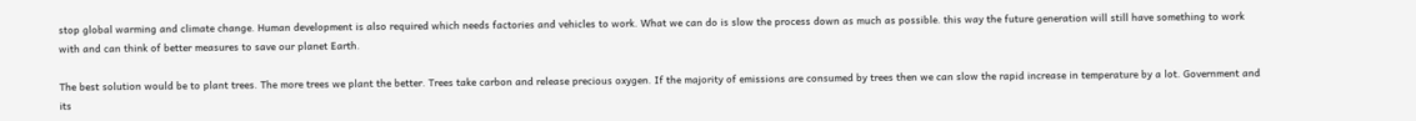stop global warming and climate change. Human development is also required which needs factories and vehicles to work. What we can do is slow the process down as much as possible. this way the future generation will still have something to work with and can think of better measures to save our planet Earth.

The best solution would be to plant trees. The more trees we plant the better. Trees take carbon and release precious oxygen. If the majority of emissions are consumed by trees then we can slow the rapid increase in temperature by a lot. Government and its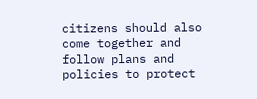citizens should also come together and follow plans and policies to protect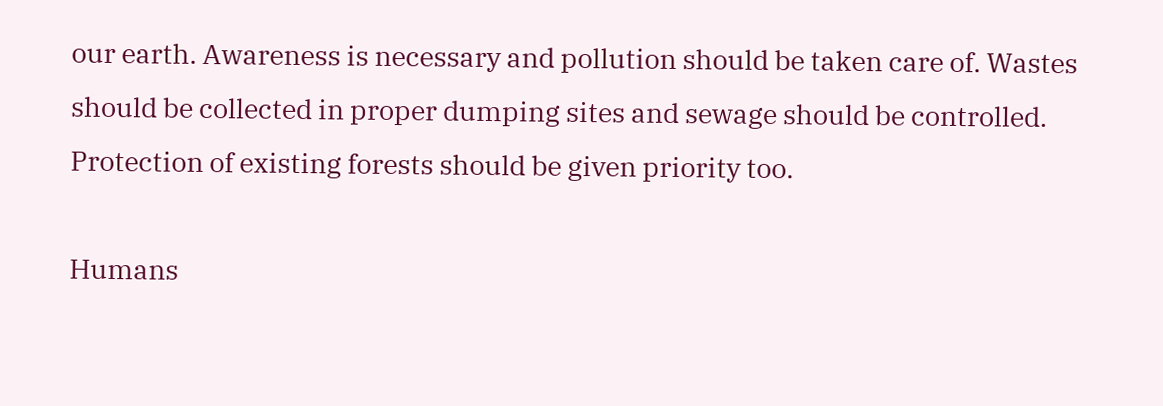our earth. Awareness is necessary and pollution should be taken care of. Wastes should be collected in proper dumping sites and sewage should be controlled. Protection of existing forests should be given priority too.

Humans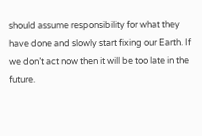should assume responsibility for what they have done and slowly start fixing our Earth. If we don’t act now then it will be too late in the future.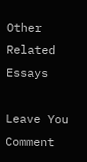Other Related Essays

Leave You Comment